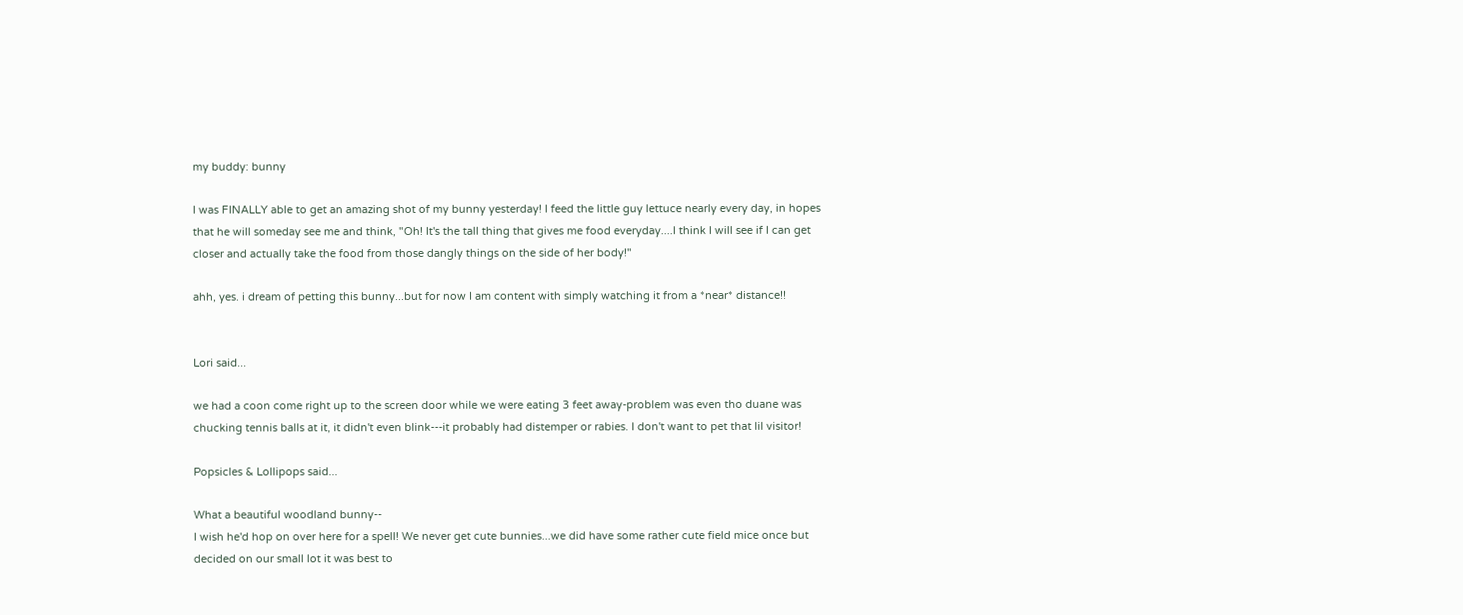my buddy: bunny

I was FINALLY able to get an amazing shot of my bunny yesterday! I feed the little guy lettuce nearly every day, in hopes that he will someday see me and think, "Oh! It's the tall thing that gives me food everyday....I think I will see if I can get closer and actually take the food from those dangly things on the side of her body!"

ahh, yes. i dream of petting this bunny...but for now I am content with simply watching it from a *near* distance!!


Lori said...

we had a coon come right up to the screen door while we were eating 3 feet away-problem was even tho duane was chucking tennis balls at it, it didn't even blink---it probably had distemper or rabies. I don't want to pet that lil visitor!

Popsicles & Lollipops said...

What a beautiful woodland bunny--
I wish he'd hop on over here for a spell! We never get cute bunnies...we did have some rather cute field mice once but decided on our small lot it was best to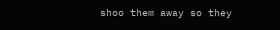shoo them away so they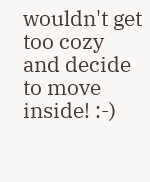wouldn't get too cozy and decide to move inside! :-)